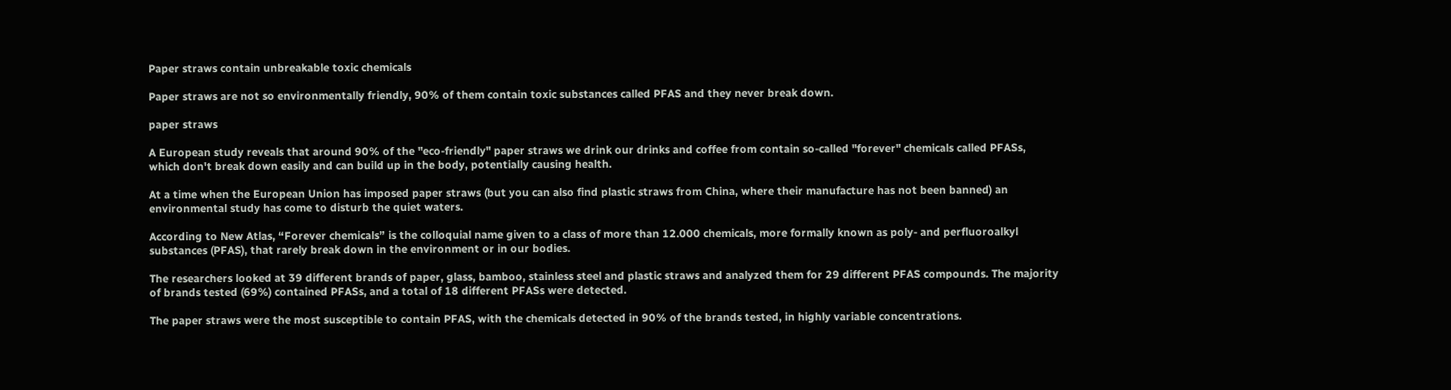Paper straws contain unbreakable toxic chemicals

Paper straws are not so environmentally friendly, 90% of them contain toxic substances called PFAS and they never break down.

paper straws

A European study reveals that around 90% of the "eco-friendly" paper straws we drink our drinks and coffee from contain so-called "forever" chemicals called PFASs, which don't break down easily and can build up in the body, potentially causing health.

At a time when the European Union has imposed paper straws (but you can also find plastic straws from China, where their manufacture has not been banned) an environmental study has come to disturb the quiet waters.

According to New Atlas, “Forever chemicals” is the colloquial name given to a class of more than 12.000 chemicals, more formally known as poly- and perfluoroalkyl substances (PFAS), that rarely break down in the environment or in our bodies.

The researchers looked at 39 different brands of paper, glass, bamboo, stainless steel and plastic straws and analyzed them for 29 different PFAS compounds. The majority of brands tested (69%) contained PFASs, and a total of 18 different PFASs were detected.

The paper straws were the most susceptible to contain PFAS, with the chemicals detected in 90% of the brands tested, in highly variable concentrations.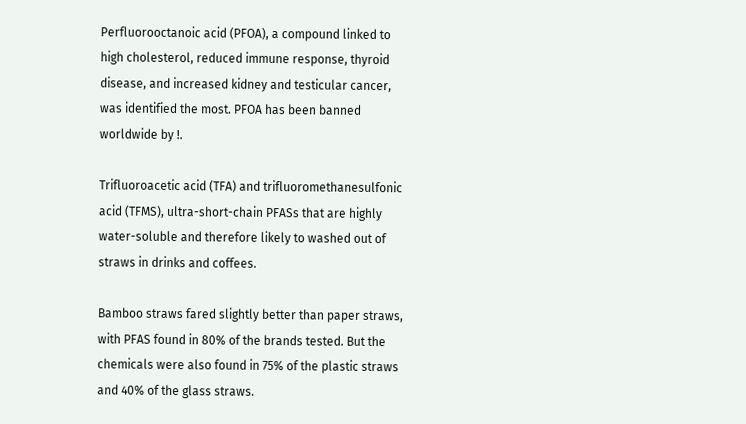Perfluorooctanoic acid (PFOA), a compound linked to high cholesterol, reduced immune response, thyroid disease, and increased kidney and testicular cancer, was identified the most. PFOA has been banned worldwide by !.

Trifluoroacetic acid (TFA) and trifluoromethanesulfonic acid (TFMS), ultra-short-chain PFASs that are highly water-soluble and therefore likely to washed out of straws in drinks and coffees.

Bamboo straws fared slightly better than paper straws, with PFAS found in 80% of the brands tested. But the chemicals were also found in 75% of the plastic straws and 40% of the glass straws.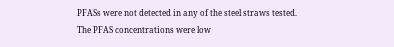PFASs were not detected in any of the steel straws tested. The PFAS concentrations were low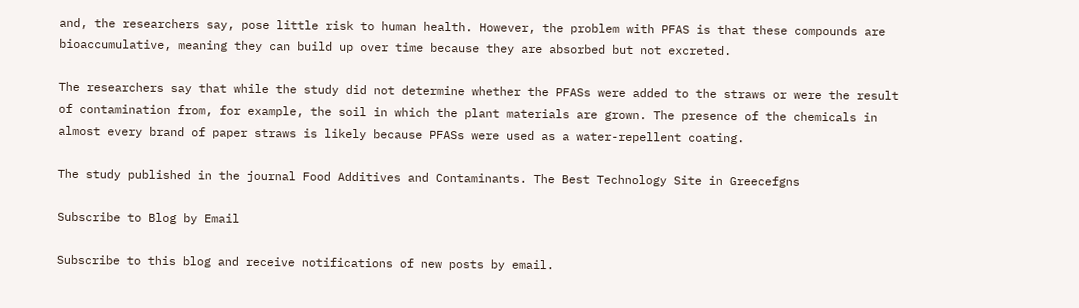and, the researchers say, pose little risk to human health. However, the problem with PFAS is that these compounds are bioaccumulative, meaning they can build up over time because they are absorbed but not excreted.

The researchers say that while the study did not determine whether the PFASs were added to the straws or were the result of contamination from, for example, the soil in which the plant materials are grown. The presence of the chemicals in almost every brand of paper straws is likely because PFASs were used as a water-repellent coating.

The study published in the journal Food Additives and Contaminants. The Best Technology Site in Greecefgns

Subscribe to Blog by Email

Subscribe to this blog and receive notifications of new posts by email.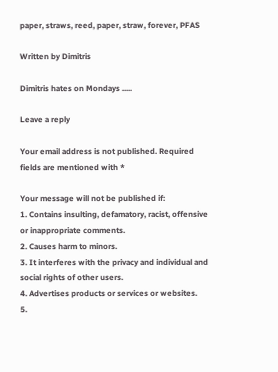paper, straws, reed, paper, straw, forever, PFAS

Written by Dimitris

Dimitris hates on Mondays .....

Leave a reply

Your email address is not published. Required fields are mentioned with *

Your message will not be published if:
1. Contains insulting, defamatory, racist, offensive or inappropriate comments.
2. Causes harm to minors.
3. It interferes with the privacy and individual and social rights of other users.
4. Advertises products or services or websites.
5.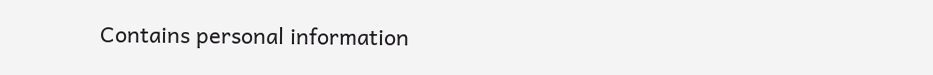Contains personal information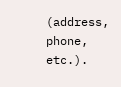(address, phone, etc.).